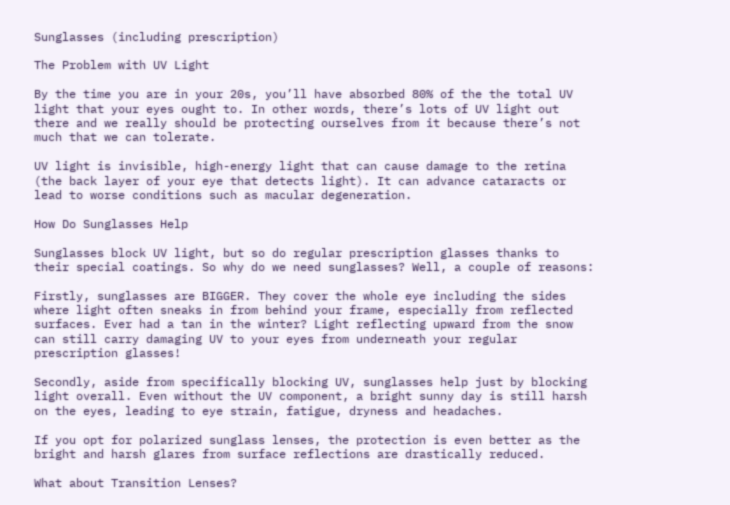Sunglasses (including prescription)

The Problem with UV Light

By the time you are in your 20s, you’ll have absorbed 80% of the the total UV light that your eyes ought to. In other words, there’s lots of UV light out there and we really should be protecting ourselves from it because there’s not much that we can tolerate.

UV light is invisible, high-energy light that can cause damage to the retina (the back layer of your eye that detects light). It can advance cataracts or lead to worse conditions such as macular degeneration.

How Do Sunglasses Help

Sunglasses block UV light, but so do regular prescription glasses thanks to their special coatings. So why do we need sunglasses? Well, a couple of reasons:

Firstly, sunglasses are BIGGER. They cover the whole eye including the sides where light often sneaks in from behind your frame, especially from reflected surfaces. Ever had a tan in the winter? Light reflecting upward from the snow can still carry damaging UV to your eyes from underneath your regular prescription glasses!

Secondly, aside from specifically blocking UV, sunglasses help just by blocking light overall. Even without the UV component, a bright sunny day is still harsh on the eyes, leading to eye strain, fatigue, dryness and headaches.

If you opt for polarized sunglass lenses, the protection is even better as the bright and harsh glares from surface reflections are drastically reduced.

What about Transition Lenses?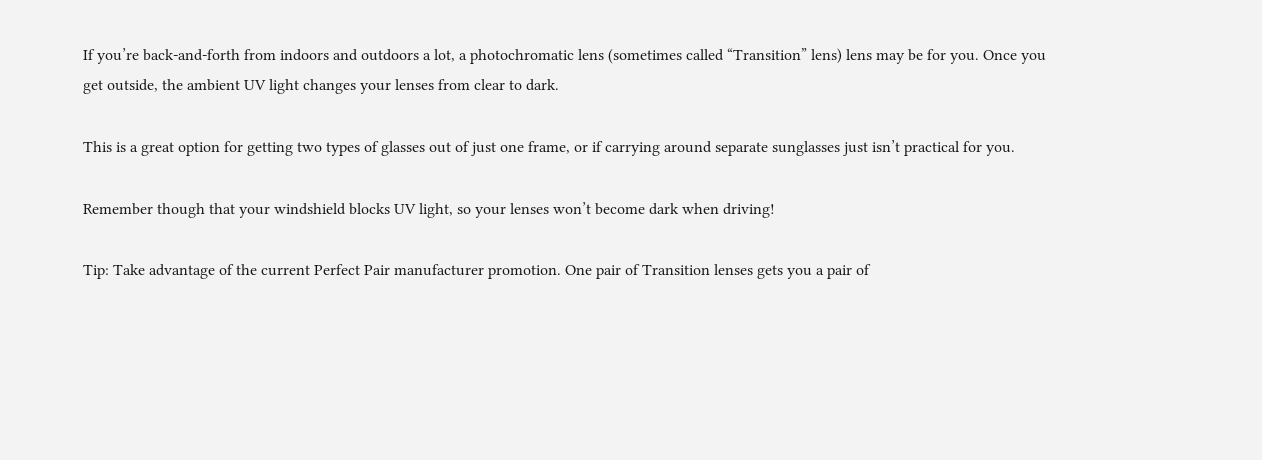If you’re back-and-forth from indoors and outdoors a lot, a photochromatic lens (sometimes called “Transition” lens) lens may be for you. Once you get outside, the ambient UV light changes your lenses from clear to dark.

This is a great option for getting two types of glasses out of just one frame, or if carrying around separate sunglasses just isn’t practical for you.

Remember though that your windshield blocks UV light, so your lenses won’t become dark when driving!

Tip: Take advantage of the current Perfect Pair manufacturer promotion. One pair of Transition lenses gets you a pair of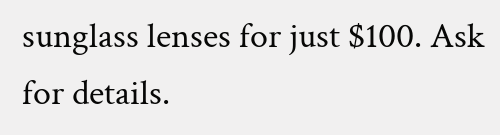sunglass lenses for just $100. Ask for details.